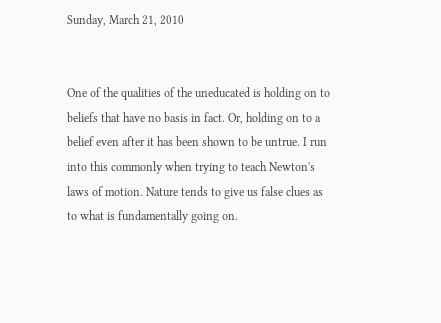Sunday, March 21, 2010


One of the qualities of the uneducated is holding on to beliefs that have no basis in fact. Or, holding on to a belief even after it has been shown to be untrue. I run into this commonly when trying to teach Newton's laws of motion. Nature tends to give us false clues as to what is fundamentally going on.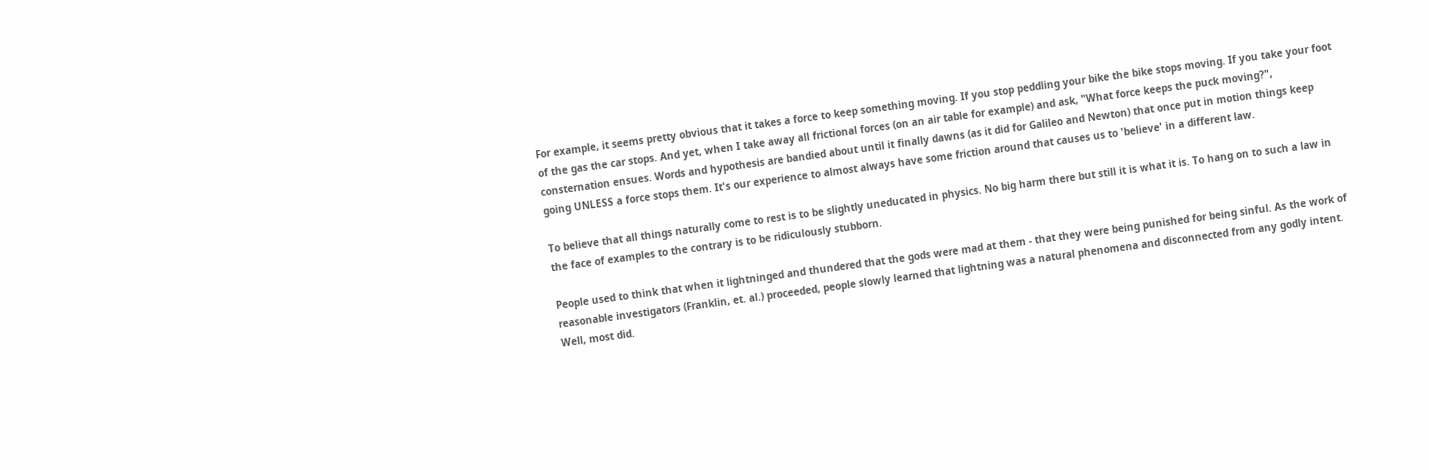For example, it seems pretty obvious that it takes a force to keep something moving. If you stop peddling your bike the bike stops moving. If you take your foot of the gas the car stops. And yet, when I take away all frictional forces (on an air table for example) and ask, "What force keeps the puck moving?", consternation ensues. Words and hypothesis are bandied about until it finally dawns (as it did for Galileo and Newton) that once put in motion things keep going UNLESS a force stops them. It's our experience to almost always have some friction around that causes us to 'believe' in a different law.

To believe that all things naturally come to rest is to be slightly uneducated in physics. No big harm there but still it is what it is. To hang on to such a law in the face of examples to the contrary is to be ridiculously stubborn.

People used to think that when it lightninged and thundered that the gods were mad at them - that they were being punished for being sinful. As the work of reasonable investigators (Franklin, et. al.) proceeded, people slowly learned that lightning was a natural phenomena and disconnected from any godly intent. Well, most did.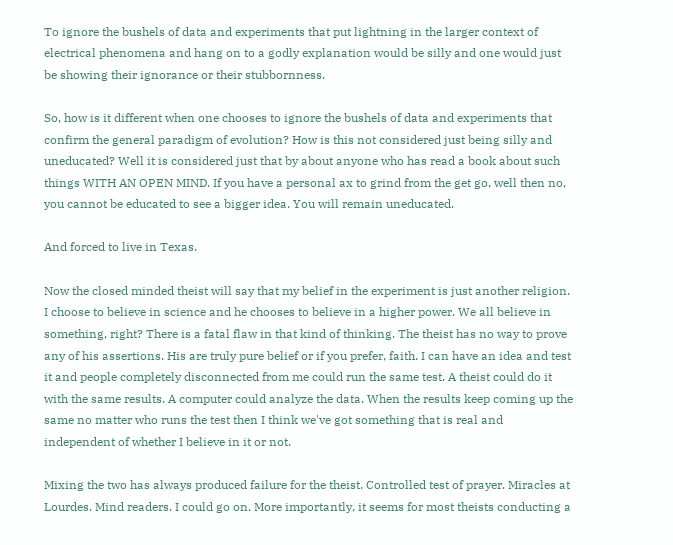To ignore the bushels of data and experiments that put lightning in the larger context of electrical phenomena and hang on to a godly explanation would be silly and one would just be showing their ignorance or their stubbornness.

So, how is it different when one chooses to ignore the bushels of data and experiments that confirm the general paradigm of evolution? How is this not considered just being silly and uneducated? Well it is considered just that by about anyone who has read a book about such things WITH AN OPEN MIND. If you have a personal ax to grind from the get go, well then no, you cannot be educated to see a bigger idea. You will remain uneducated.

And forced to live in Texas.

Now the closed minded theist will say that my belief in the experiment is just another religion. I choose to believe in science and he chooses to believe in a higher power. We all believe in something, right? There is a fatal flaw in that kind of thinking. The theist has no way to prove any of his assertions. His are truly pure belief or if you prefer, faith. I can have an idea and test it and people completely disconnected from me could run the same test. A theist could do it with the same results. A computer could analyze the data. When the results keep coming up the same no matter who runs the test then I think we've got something that is real and independent of whether I believe in it or not.

Mixing the two has always produced failure for the theist. Controlled test of prayer. Miracles at Lourdes. Mind readers. I could go on. More importantly, it seems for most theists conducting a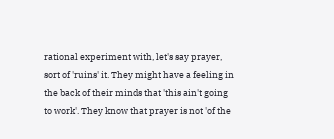rational experiment with, let's say prayer, sort of 'ruins' it. They might have a feeling in the back of their minds that 'this ain't going to work'. They know that prayer is not 'of the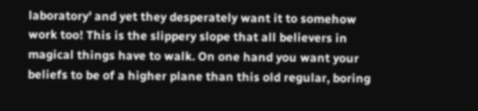laboratory' and yet they desperately want it to somehow work too! This is the slippery slope that all believers in magical things have to walk. On one hand you want your beliefs to be of a higher plane than this old regular, boring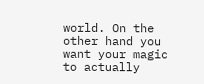world. On the other hand you want your magic to actually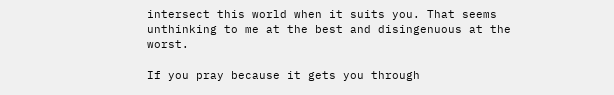intersect this world when it suits you. That seems unthinking to me at the best and disingenuous at the worst.

If you pray because it gets you through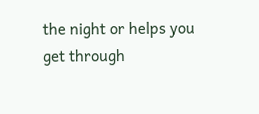the night or helps you get through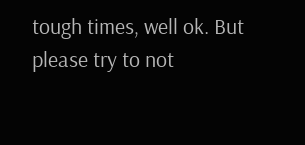tough times, well ok. But please try to not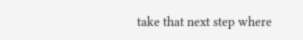take that next step where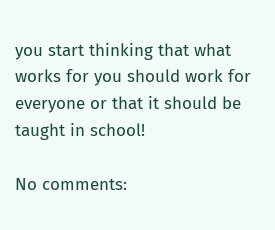you start thinking that what works for you should work for everyone or that it should be taught in school!

No comments: